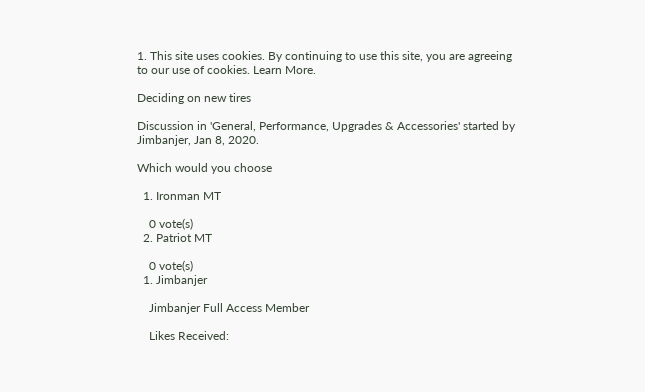1. This site uses cookies. By continuing to use this site, you are agreeing to our use of cookies. Learn More.

Deciding on new tires

Discussion in 'General, Performance, Upgrades & Accessories' started by Jimbanjer, Jan 8, 2020.

Which would you choose

  1. Ironman MT

    0 vote(s)
  2. Patriot MT

    0 vote(s)
  1. Jimbanjer

    Jimbanjer Full Access Member

    Likes Received: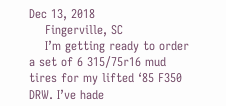Dec 13, 2018
    Fingerville, SC
    I’m getting ready to order a set of 6 315/75r16 mud tires for my lifted ‘85 F350 DRW. I’ve hade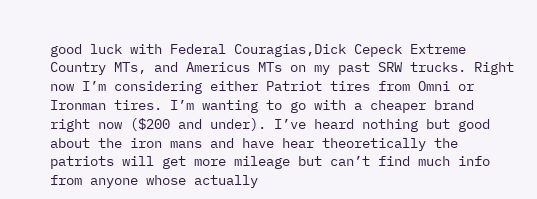good luck with Federal Couragias,Dick Cepeck Extreme Country MTs, and Americus MTs on my past SRW trucks. Right now I’m considering either Patriot tires from Omni or Ironman tires. I’m wanting to go with a cheaper brand right now ($200 and under). I’ve heard nothing but good about the iron mans and have hear theoretically the patriots will get more mileage but can’t find much info from anyone whose actually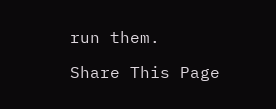run them.

Share This Page